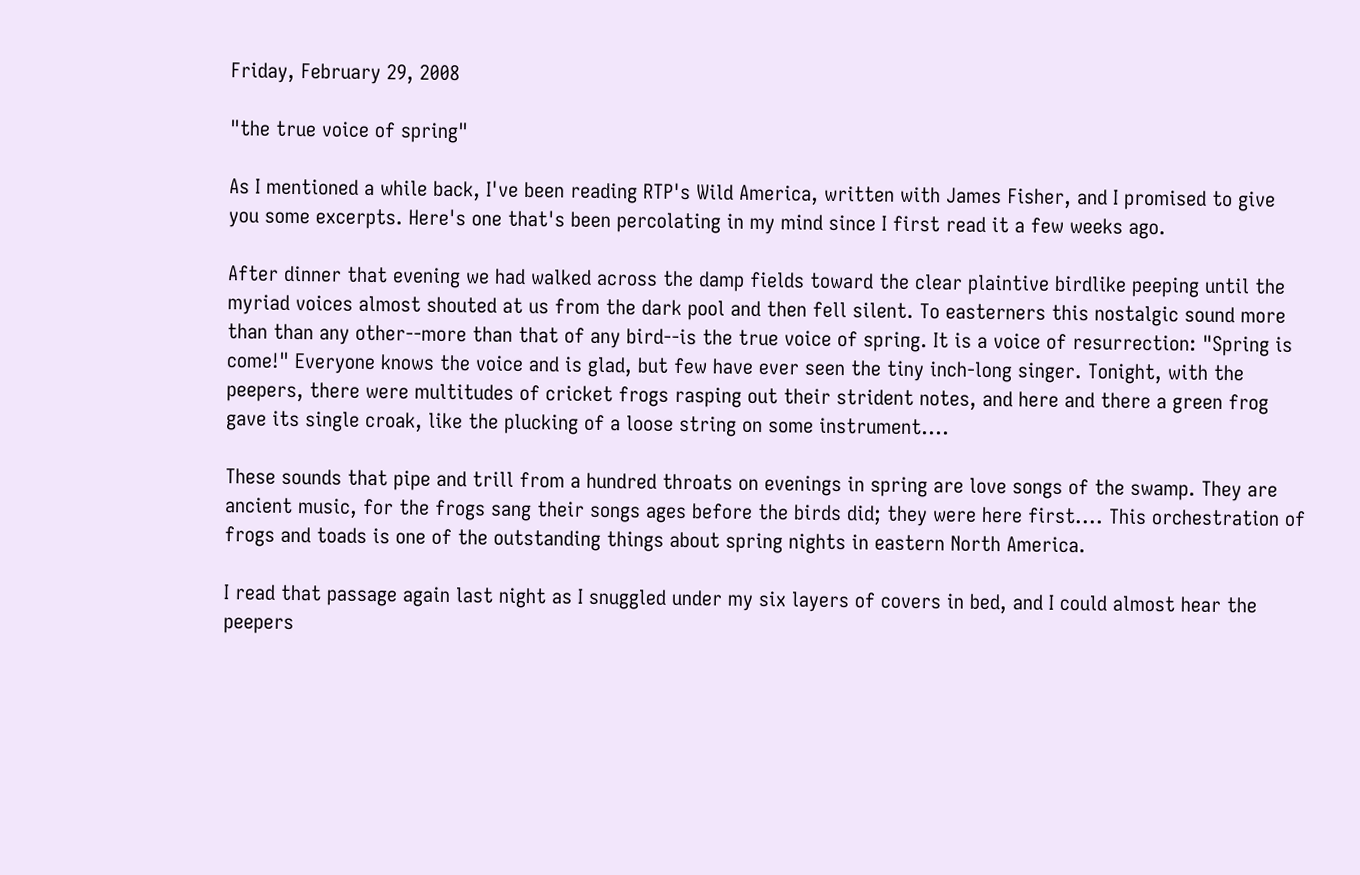Friday, February 29, 2008

"the true voice of spring"

As I mentioned a while back, I've been reading RTP's Wild America, written with James Fisher, and I promised to give you some excerpts. Here's one that's been percolating in my mind since I first read it a few weeks ago.

After dinner that evening we had walked across the damp fields toward the clear plaintive birdlike peeping until the myriad voices almost shouted at us from the dark pool and then fell silent. To easterners this nostalgic sound more than than any other--more than that of any bird--is the true voice of spring. It is a voice of resurrection: "Spring is come!" Everyone knows the voice and is glad, but few have ever seen the tiny inch-long singer. Tonight, with the peepers, there were multitudes of cricket frogs rasping out their strident notes, and here and there a green frog gave its single croak, like the plucking of a loose string on some instrument....

These sounds that pipe and trill from a hundred throats on evenings in spring are love songs of the swamp. They are ancient music, for the frogs sang their songs ages before the birds did; they were here first.... This orchestration of frogs and toads is one of the outstanding things about spring nights in eastern North America.

I read that passage again last night as I snuggled under my six layers of covers in bed, and I could almost hear the peepers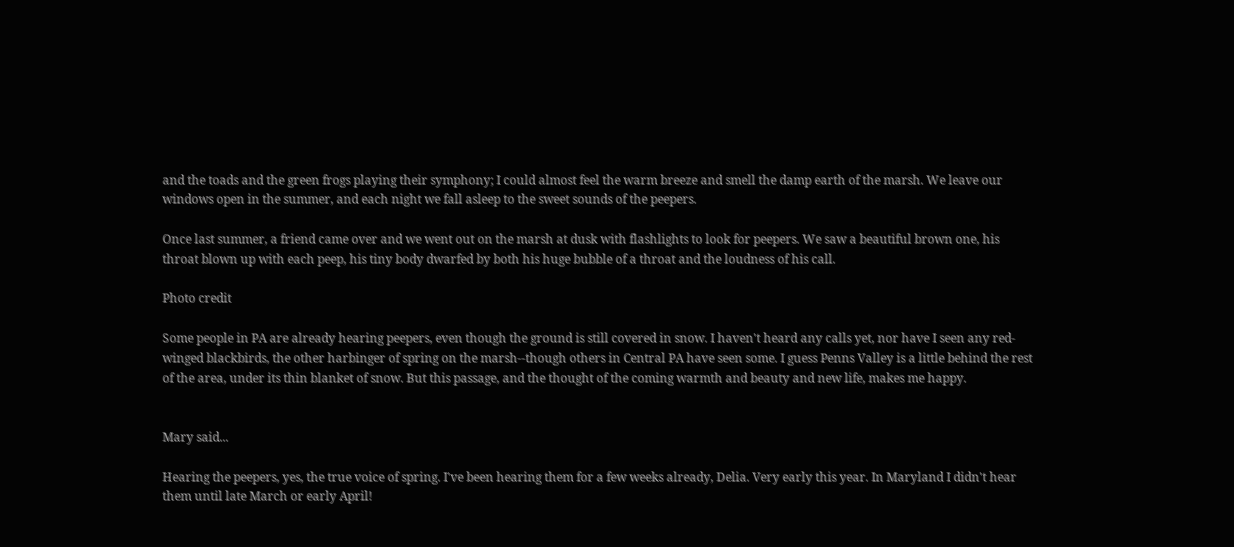and the toads and the green frogs playing their symphony; I could almost feel the warm breeze and smell the damp earth of the marsh. We leave our windows open in the summer, and each night we fall asleep to the sweet sounds of the peepers.

Once last summer, a friend came over and we went out on the marsh at dusk with flashlights to look for peepers. We saw a beautiful brown one, his throat blown up with each peep, his tiny body dwarfed by both his huge bubble of a throat and the loudness of his call.

Photo credit

Some people in PA are already hearing peepers, even though the ground is still covered in snow. I haven't heard any calls yet, nor have I seen any red-winged blackbirds, the other harbinger of spring on the marsh--though others in Central PA have seen some. I guess Penns Valley is a little behind the rest of the area, under its thin blanket of snow. But this passage, and the thought of the coming warmth and beauty and new life, makes me happy.


Mary said...

Hearing the peepers, yes, the true voice of spring. I've been hearing them for a few weeks already, Delia. Very early this year. In Maryland I didn't hear them until late March or early April!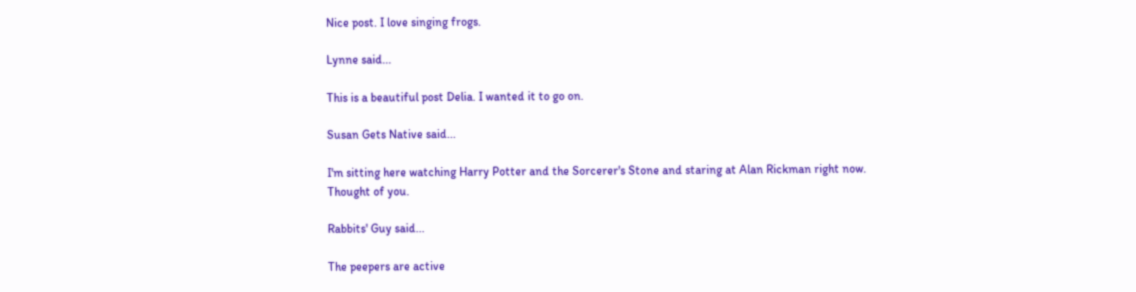Nice post. I love singing frogs.

Lynne said...

This is a beautiful post Delia. I wanted it to go on.

Susan Gets Native said...

I'm sitting here watching Harry Potter and the Sorcerer's Stone and staring at Alan Rickman right now.
Thought of you.

Rabbits' Guy said...

The peepers are active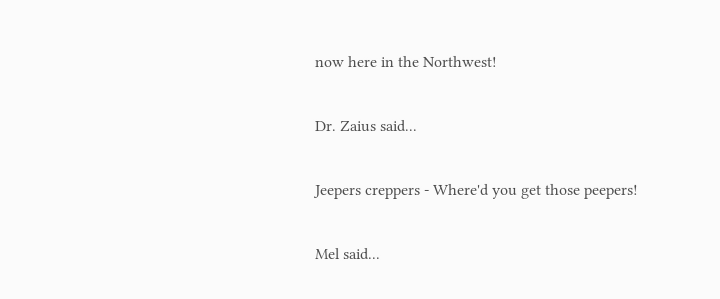now here in the Northwest!

Dr. Zaius said...

Jeepers creppers - Where'd you get those peepers!

Mel said...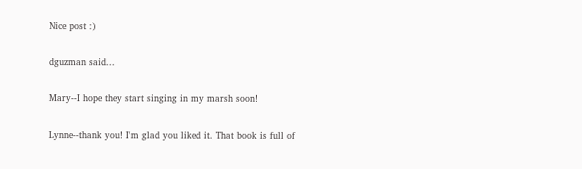Nice post :)

dguzman said...

Mary--I hope they start singing in my marsh soon!

Lynne--thank you! I'm glad you liked it. That book is full of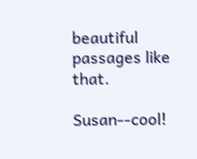beautiful passages like that.

Susan--cool!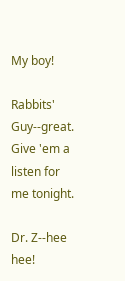My boy!

Rabbits' Guy--great. Give 'em a listen for me tonight.

Dr. Z--hee hee!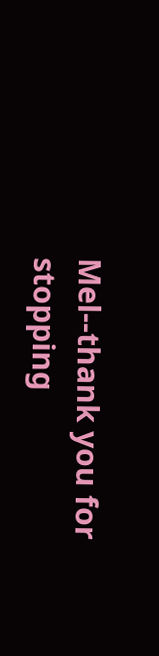Mel--thank you for stopping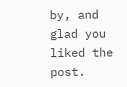by, and glad you liked the post.